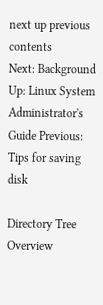next up previous contents
Next: Background Up: Linux System Administrator's Guide Previous: Tips for saving disk

Directory Tree Overview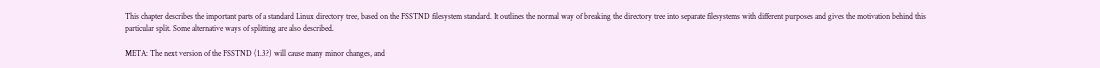This chapter describes the important parts of a standard Linux directory tree, based on the FSSTND filesystem standard. It outlines the normal way of breaking the directory tree into separate filesystems with different purposes and gives the motivation behind this particular split. Some alternative ways of splitting are also described.

META: The next version of the FSSTND (1.3?) will cause many minor changes, and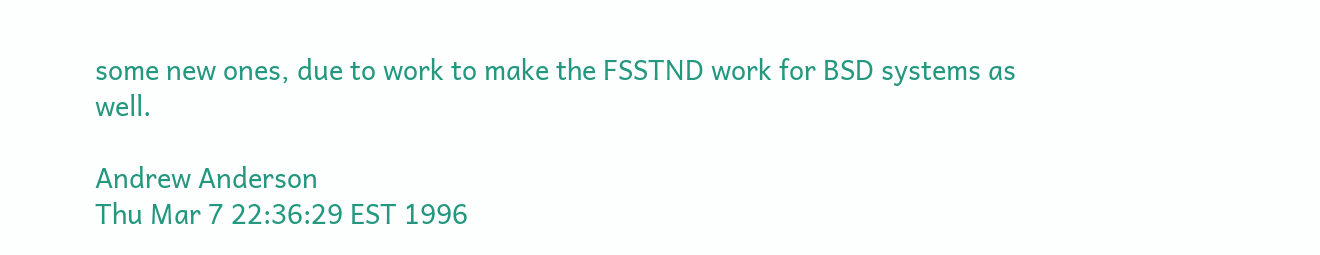some new ones, due to work to make the FSSTND work for BSD systems as well.

Andrew Anderson
Thu Mar 7 22:36:29 EST 1996